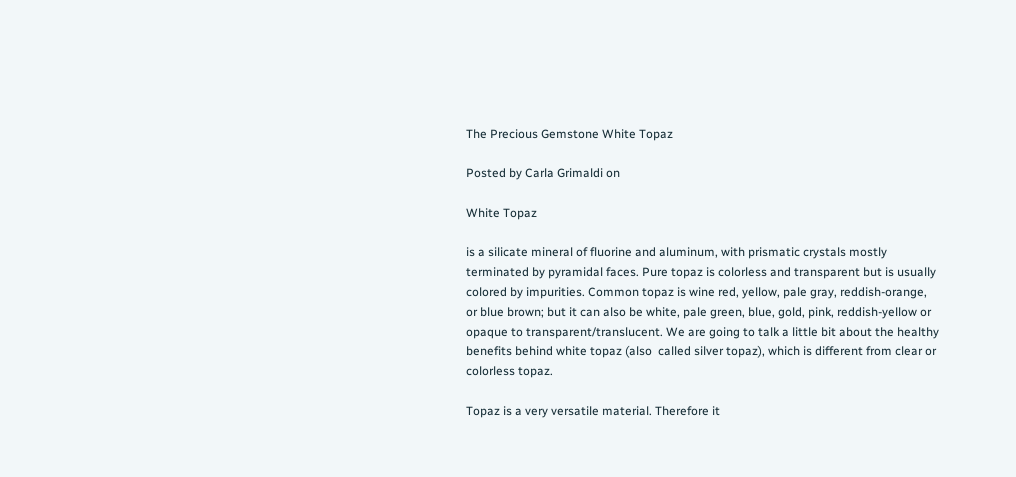The Precious Gemstone White Topaz

Posted by Carla Grimaldi on

White Topaz

is a silicate mineral of fluorine and aluminum, with prismatic crystals mostly terminated by pyramidal faces. Pure topaz is colorless and transparent but is usually colored by impurities. Common topaz is wine red, yellow, pale gray, reddish-orange, or blue brown; but it can also be white, pale green, blue, gold, pink, reddish-yellow or opaque to transparent/translucent. We are going to talk a little bit about the healthy benefits behind white topaz (also  called silver topaz), which is different from clear or colorless topaz.

Topaz is a very versatile material. Therefore it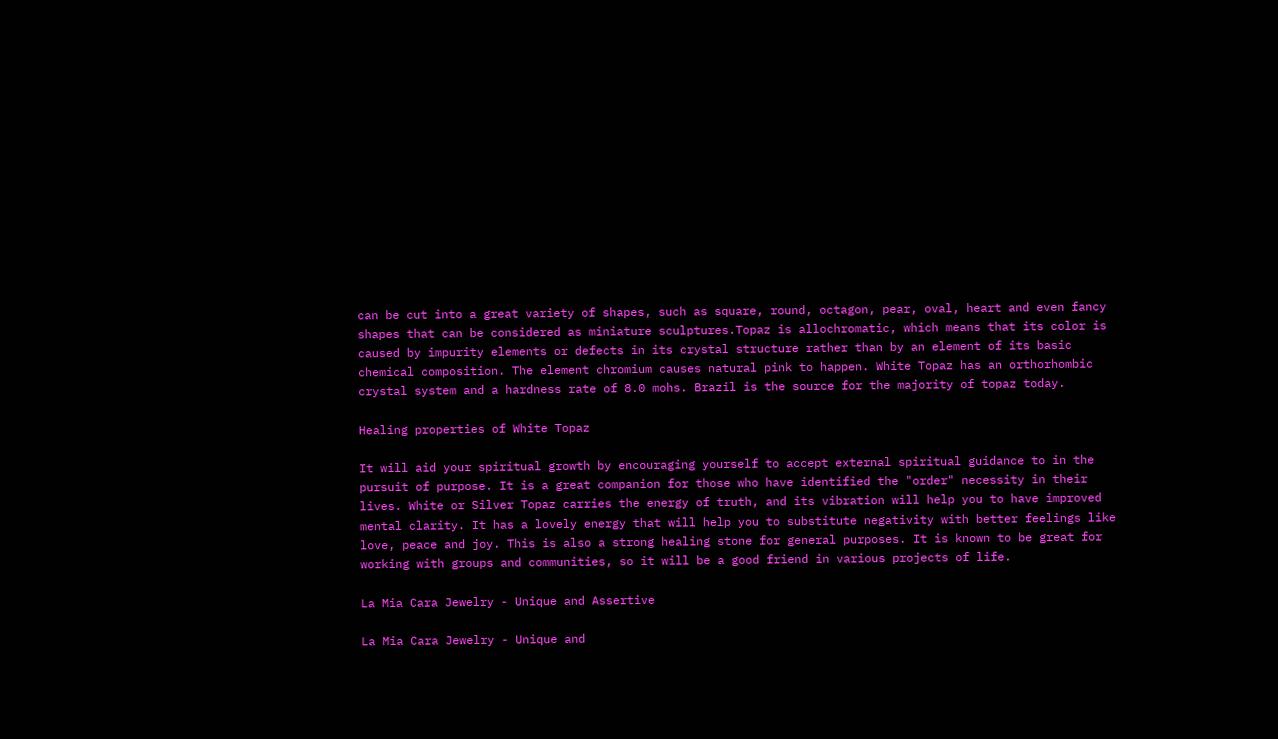can be cut into a great variety of shapes, such as square, round, octagon, pear, oval, heart and even fancy shapes that can be considered as miniature sculptures.Topaz is allochromatic, which means that its color is caused by impurity elements or defects in its crystal structure rather than by an element of its basic chemical composition. The element chromium causes natural pink to happen. White Topaz has an orthorhombic crystal system and a hardness rate of 8.0 mohs. Brazil is the source for the majority of topaz today.

Healing properties of White Topaz

It will aid your spiritual growth by encouraging yourself to accept external spiritual guidance to in the pursuit of purpose. It is a great companion for those who have identified the "order" necessity in their lives. White or Silver Topaz carries the energy of truth, and its vibration will help you to have improved mental clarity. It has a lovely energy that will help you to substitute negativity with better feelings like love, peace and joy. This is also a strong healing stone for general purposes. It is known to be great for working with groups and communities, so it will be a good friend in various projects of life.

La Mia Cara Jewelry - Unique and Assertive

La Mia Cara Jewelry - Unique and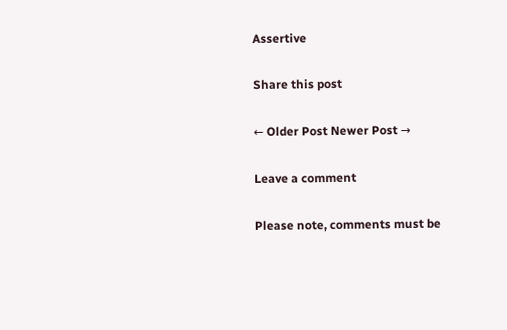Assertive

Share this post

← Older Post Newer Post →

Leave a comment

Please note, comments must be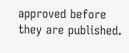approved before they are published.